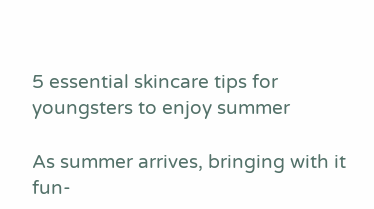5 essential skincare tips for youngsters to enjoy summer

As summer arrives, bringing with it fun-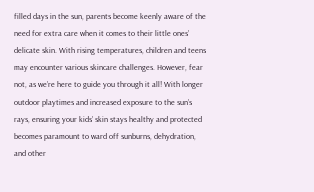filled days in the sun, parents become keenly aware of the need for extra care when it comes to their little ones’ delicate skin. With rising temperatures, children and teens may encounter various skincare challenges. However, fear not, as we’re here to guide you through it all! With longer outdoor playtimes and increased exposure to the sun’s rays, ensuring your kids’ skin stays healthy and protected becomes paramount to ward off sunburns, dehydration, and other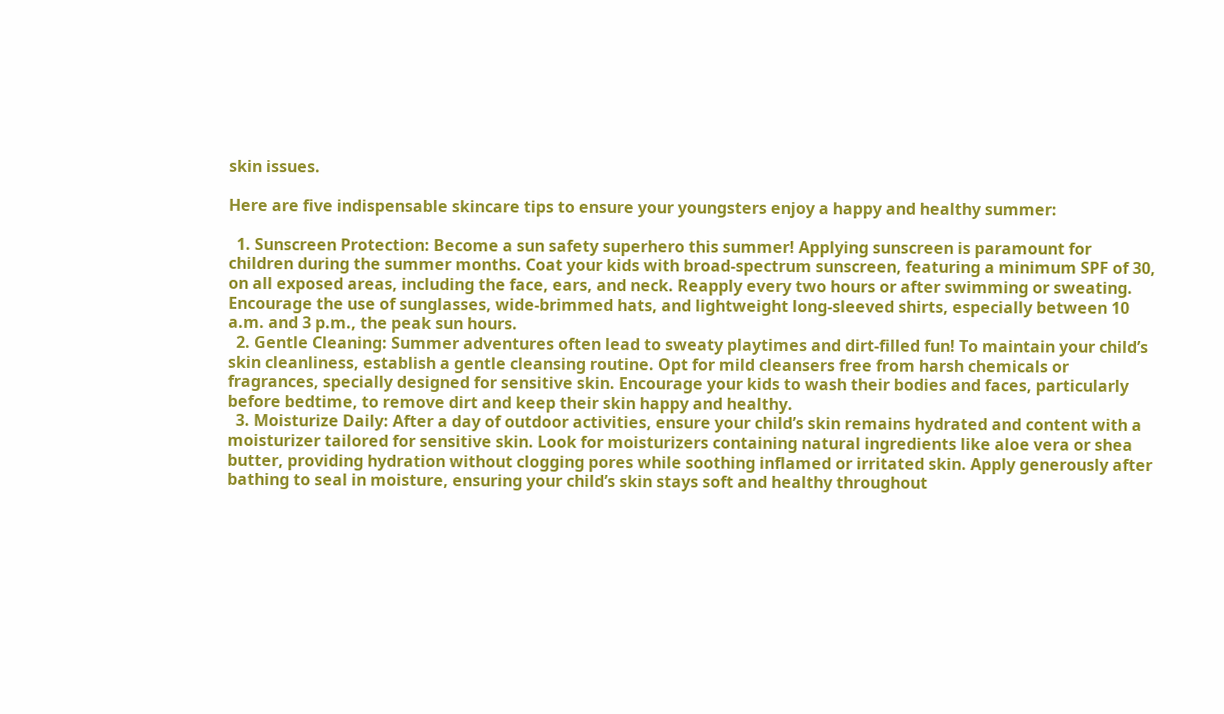skin issues.

Here are five indispensable skincare tips to ensure your youngsters enjoy a happy and healthy summer:

  1. Sunscreen Protection: Become a sun safety superhero this summer! Applying sunscreen is paramount for children during the summer months. Coat your kids with broad-spectrum sunscreen, featuring a minimum SPF of 30, on all exposed areas, including the face, ears, and neck. Reapply every two hours or after swimming or sweating. Encourage the use of sunglasses, wide-brimmed hats, and lightweight long-sleeved shirts, especially between 10 a.m. and 3 p.m., the peak sun hours.
  2. Gentle Cleaning: Summer adventures often lead to sweaty playtimes and dirt-filled fun! To maintain your child’s skin cleanliness, establish a gentle cleansing routine. Opt for mild cleansers free from harsh chemicals or fragrances, specially designed for sensitive skin. Encourage your kids to wash their bodies and faces, particularly before bedtime, to remove dirt and keep their skin happy and healthy.
  3. Moisturize Daily: After a day of outdoor activities, ensure your child’s skin remains hydrated and content with a moisturizer tailored for sensitive skin. Look for moisturizers containing natural ingredients like aloe vera or shea butter, providing hydration without clogging pores while soothing inflamed or irritated skin. Apply generously after bathing to seal in moisture, ensuring your child’s skin stays soft and healthy throughout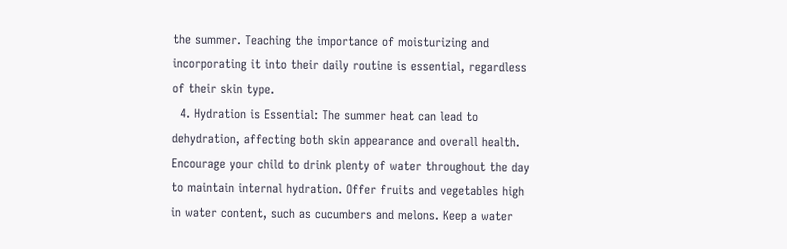the summer. Teaching the importance of moisturizing and incorporating it into their daily routine is essential, regardless of their skin type.
  4. Hydration is Essential: The summer heat can lead to dehydration, affecting both skin appearance and overall health. Encourage your child to drink plenty of water throughout the day to maintain internal hydration. Offer fruits and vegetables high in water content, such as cucumbers and melons. Keep a water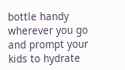bottle handy wherever you go and prompt your kids to hydrate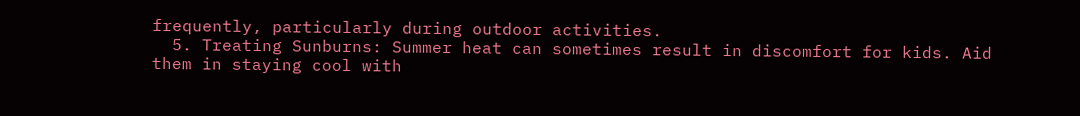frequently, particularly during outdoor activities.
  5. Treating Sunburns: Summer heat can sometimes result in discomfort for kids. Aid them in staying cool with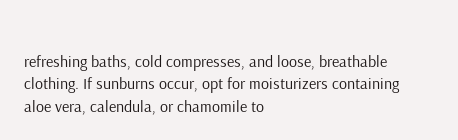refreshing baths, cold compresses, and loose, breathable clothing. If sunburns occur, opt for moisturizers containing aloe vera, calendula, or chamomile to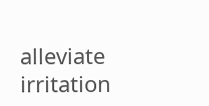alleviate irritation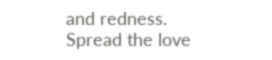and redness.
Spread the love